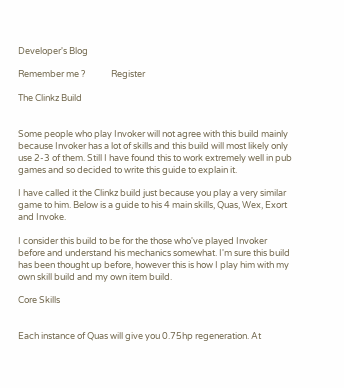Developer's Blog

Remember me ?             Register

The Clinkz Build


Some people who play Invoker will not agree with this build mainly because Invoker has a lot of skills and this build will most likely only use 2-3 of them. Still I have found this to work extremely well in pub games and so decided to write this guide to explain it.

I have called it the Clinkz build just because you play a very similar game to him. Below is a guide to his 4 main skills, Quas, Wex, Exort and Invoke.

I consider this build to be for the those who've played Invoker before and understand his mechanics somewhat. I'm sure this build has been thought up before, however this is how I play him with my own skill build and my own item build.

Core Skills


Each instance of Quas will give you 0.75hp regeneration. At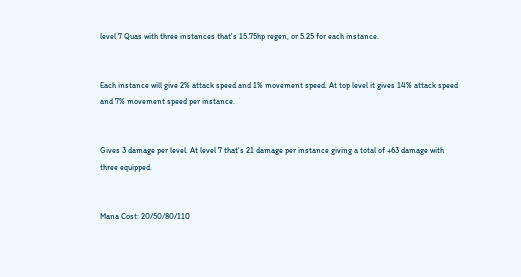level 7 Quas with three instances that's 15.75hp regen, or 5.25 for each instance.


Each instance will give 2% attack speed and 1% movement speed. At top level it gives 14% attack speed and 7% movement speed per instance.


Gives 3 damage per level. At level 7 that's 21 damage per instance giving a total of +63 damage with three equipped.


Mana Cost: 20/50/80/110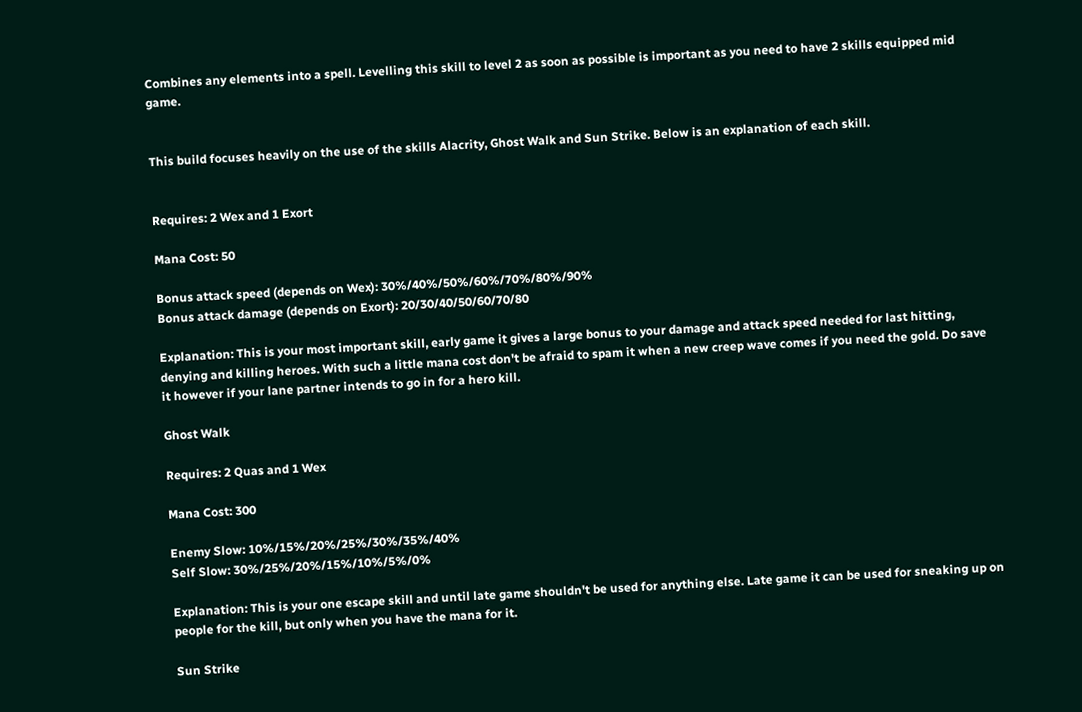Combines any elements into a spell. Levelling this skill to level 2 as soon as possible is important as you need to have 2 skills equipped mid game.


This build focuses heavily on the use of the skills Alacrity, Ghost Walk and Sun Strike. Below is an explanation of each skill.


Requires: 2 Wex and 1 Exort

Mana Cost: 50

Bonus attack speed (depends on Wex): 30%/40%/50%/60%/70%/80%/90%
Bonus attack damage (depends on Exort): 20/30/40/50/60/70/80

Explanation: This is your most important skill, early game it gives a large bonus to your damage and attack speed needed for last hitting, denying and killing heroes. With such a little mana cost don't be afraid to spam it when a new creep wave comes if you need the gold. Do save it however if your lane partner intends to go in for a hero kill.

Ghost Walk

Requires: 2 Quas and 1 Wex

Mana Cost: 300

Enemy Slow: 10%/15%/20%/25%/30%/35%/40%
Self Slow: 30%/25%/20%/15%/10%/5%/0%

Explanation: This is your one escape skill and until late game shouldn't be used for anything else. Late game it can be used for sneaking up on people for the kill, but only when you have the mana for it.

Sun Strike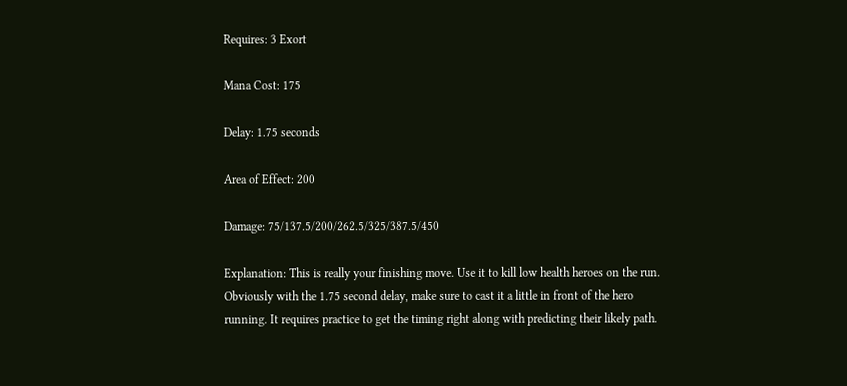Requires: 3 Exort

Mana Cost: 175

Delay: 1.75 seconds

Area of Effect: 200

Damage: 75/137.5/200/262.5/325/387.5/450

Explanation: This is really your finishing move. Use it to kill low health heroes on the run. Obviously with the 1.75 second delay, make sure to cast it a little in front of the hero running. It requires practice to get the timing right along with predicting their likely path.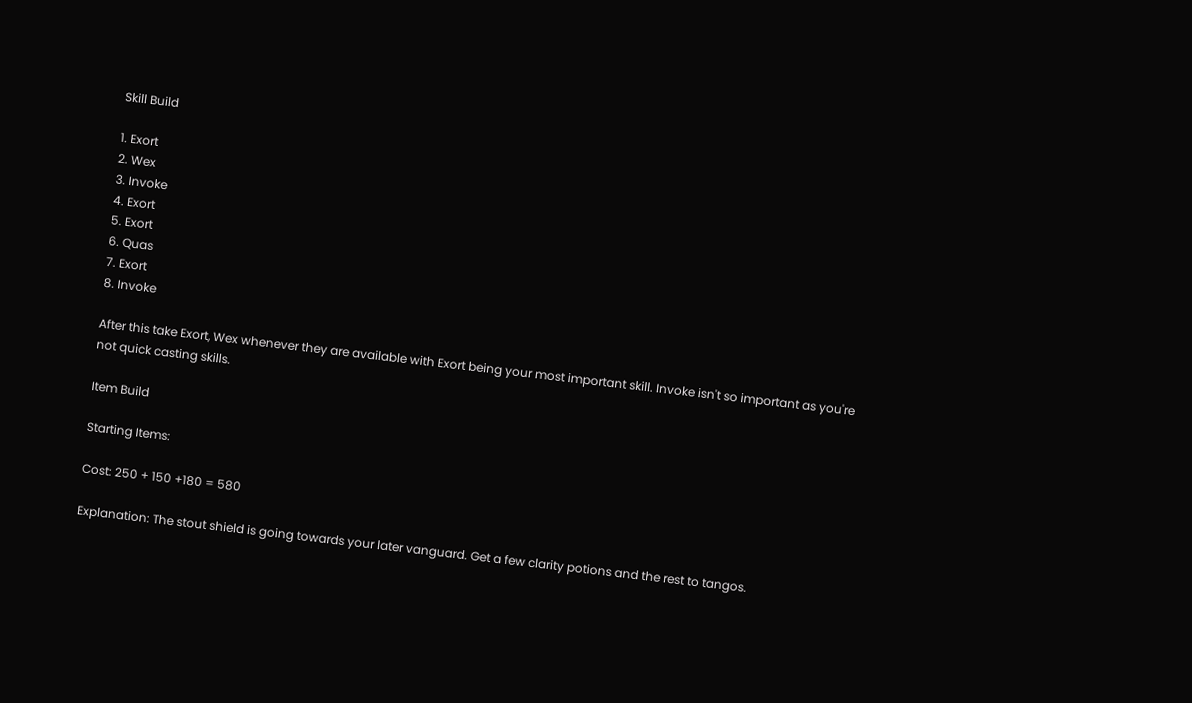Skill Build

1. Exort
2. Wex
3. Invoke
4. Exort
5. Exort
6. Quas
7. Exort
8. Invoke

After this take Exort, Wex whenever they are available with Exort being your most important skill. Invoke isn't so important as you're not quick casting skills.

Item Build

Starting Items:

Cost: 250 + 150 +180 = 580

Explanation: The stout shield is going towards your later vanguard. Get a few clarity potions and the rest to tangos.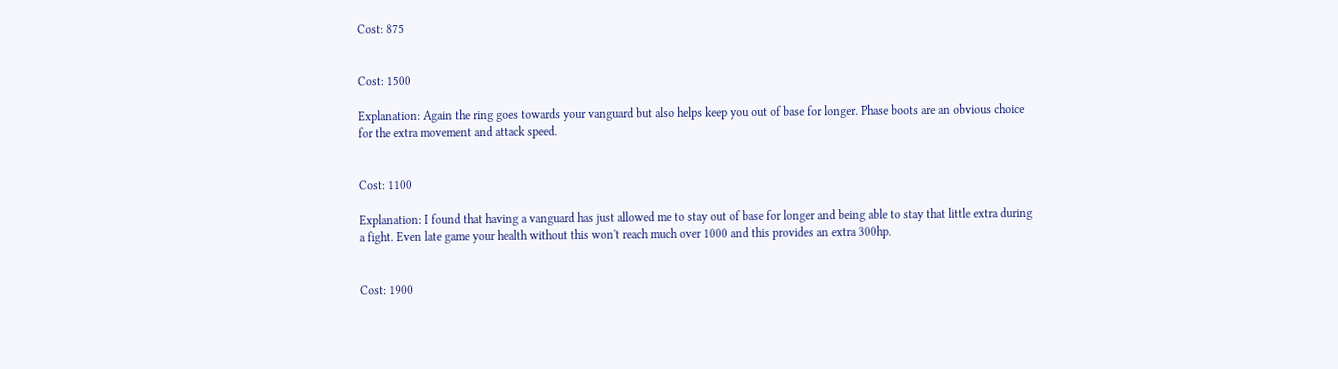Cost: 875


Cost: 1500

Explanation: Again the ring goes towards your vanguard but also helps keep you out of base for longer. Phase boots are an obvious choice for the extra movement and attack speed.


Cost: 1100

Explanation: I found that having a vanguard has just allowed me to stay out of base for longer and being able to stay that little extra during a fight. Even late game your health without this won't reach much over 1000 and this provides an extra 300hp.


Cost: 1900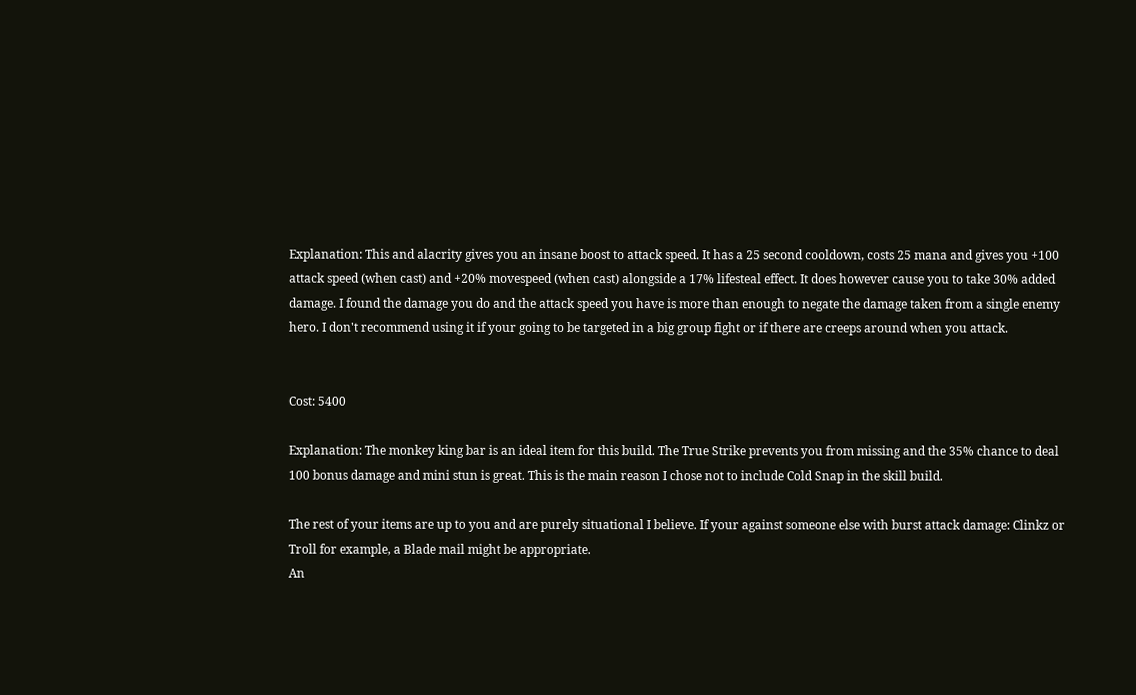Explanation: This and alacrity gives you an insane boost to attack speed. It has a 25 second cooldown, costs 25 mana and gives you +100 attack speed (when cast) and +20% movespeed (when cast) alongside a 17% lifesteal effect. It does however cause you to take 30% added damage. I found the damage you do and the attack speed you have is more than enough to negate the damage taken from a single enemy hero. I don't recommend using it if your going to be targeted in a big group fight or if there are creeps around when you attack.


Cost: 5400

Explanation: The monkey king bar is an ideal item for this build. The True Strike prevents you from missing and the 35% chance to deal 100 bonus damage and mini stun is great. This is the main reason I chose not to include Cold Snap in the skill build.

The rest of your items are up to you and are purely situational I believe. If your against someone else with burst attack damage: Clinkz or Troll for example, a Blade mail might be appropriate.
An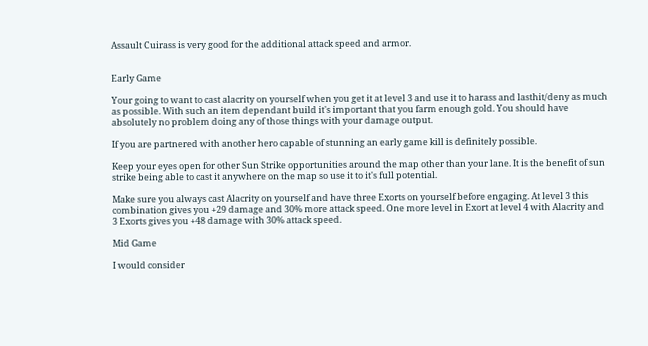Assault Cuirass is very good for the additional attack speed and armor.


Early Game

Your going to want to cast alacrity on yourself when you get it at level 3 and use it to harass and lasthit/deny as much as possible. With such an item dependant build it's important that you farm enough gold. You should have absolutely no problem doing any of those things with your damage output.

If you are partnered with another hero capable of stunning an early game kill is definitely possible.

Keep your eyes open for other Sun Strike opportunities around the map other than your lane. It is the benefit of sun strike being able to cast it anywhere on the map so use it to it's full potential.

Make sure you always cast Alacrity on yourself and have three Exorts on yourself before engaging. At level 3 this combination gives you +29 damage and 30% more attack speed. One more level in Exort at level 4 with Alacrity and 3 Exorts gives you +48 damage with 30% attack speed.

Mid Game

I would consider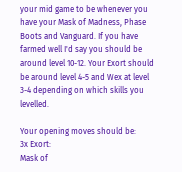your mid game to be whenever you have your Mask of Madness, Phase Boots and Vanguard. If you have farmed well I'd say you should be around level 10-12. Your Exort should be around level 4-5 and Wex at level 3-4 depending on which skills you levelled.

Your opening moves should be:
3x Exort:
Mask of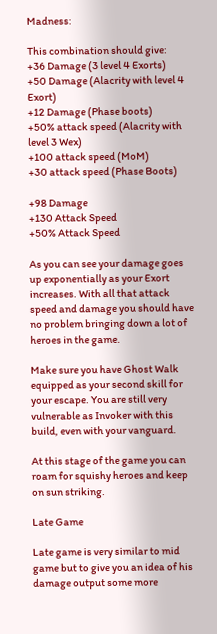Madness:

This combination should give:
+36 Damage (3 level 4 Exorts)
+50 Damage (Alacrity with level 4 Exort)
+12 Damage (Phase boots)
+50% attack speed (Alacrity with level 3 Wex)
+100 attack speed (MoM)
+30 attack speed (Phase Boots)

+98 Damage
+130 Attack Speed
+50% Attack Speed

As you can see your damage goes up exponentially as your Exort increases. With all that attack speed and damage you should have no problem bringing down a lot of heroes in the game.

Make sure you have Ghost Walk equipped as your second skill for your escape. You are still very vulnerable as Invoker with this build, even with your vanguard.

At this stage of the game you can roam for squishy heroes and keep on sun striking.

Late Game

Late game is very similar to mid game but to give you an idea of his damage output some more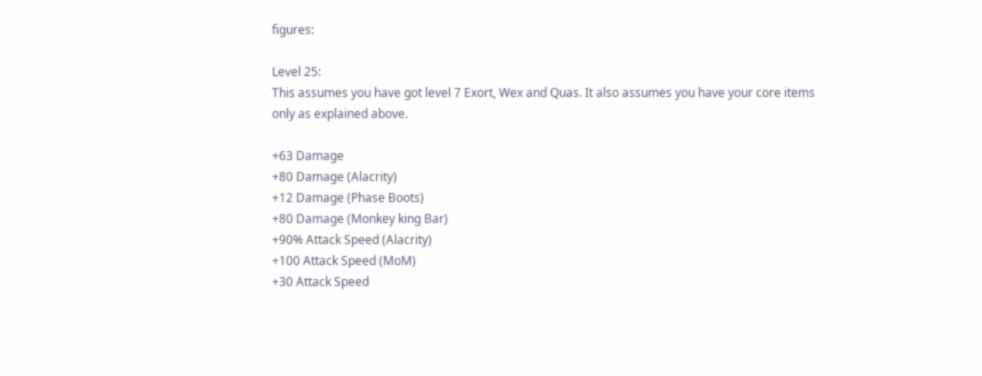figures:

Level 25:
This assumes you have got level 7 Exort, Wex and Quas. It also assumes you have your core items only as explained above.

+63 Damage
+80 Damage (Alacrity)
+12 Damage (Phase Boots)
+80 Damage (Monkey king Bar)
+90% Attack Speed (Alacrity)
+100 Attack Speed (MoM)
+30 Attack Speed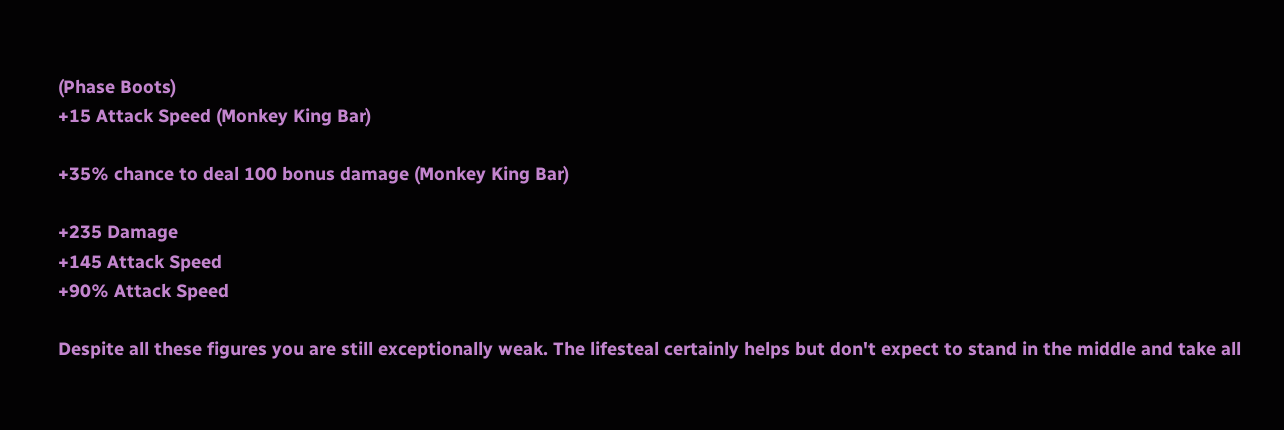(Phase Boots)
+15 Attack Speed (Monkey King Bar)

+35% chance to deal 100 bonus damage (Monkey King Bar)

+235 Damage
+145 Attack Speed
+90% Attack Speed

Despite all these figures you are still exceptionally weak. The lifesteal certainly helps but don't expect to stand in the middle and take all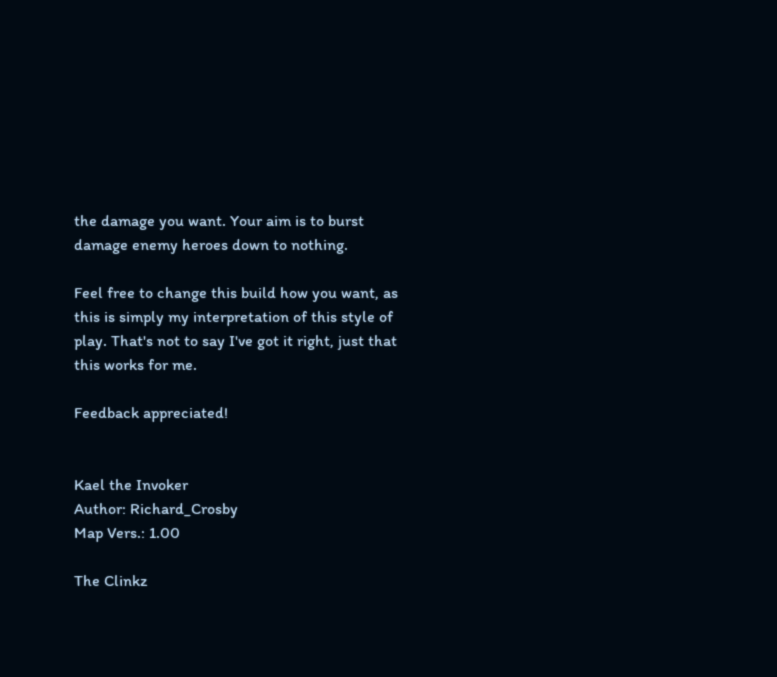the damage you want. Your aim is to burst damage enemy heroes down to nothing.

Feel free to change this build how you want, as this is simply my interpretation of this style of play. That's not to say I've got it right, just that this works for me.

Feedback appreciated!


Kael the Invoker
Author: Richard_Crosby
Map Vers.: 1.00

The Clinkz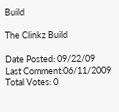Build

The Clinkz Build

Date Posted: 09/22/09
Last Comment:06/11/2009
Total Votes: 0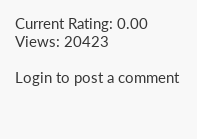Current Rating: 0.00
Views: 20423

Login to post a comment